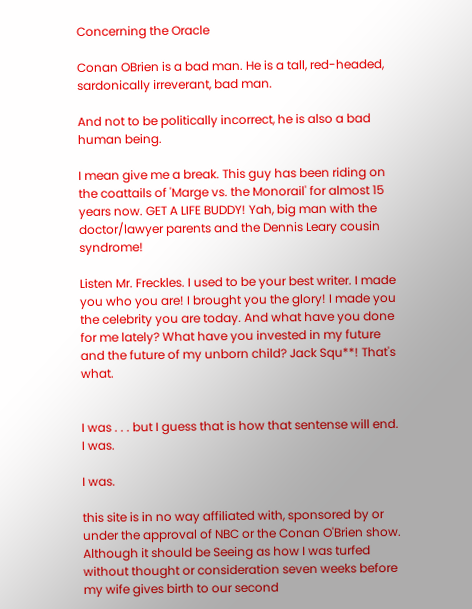Concerning the Oracle

Conan OBrien is a bad man. He is a tall, red-headed, sardonically irreverant, bad man.

And not to be politically incorrect, he is also a bad human being.

I mean give me a break. This guy has been riding on the coattails of 'Marge vs. the Monorail' for almost 15 years now. GET A LIFE BUDDY! Yah, big man with the doctor/lawyer parents and the Dennis Leary cousin syndrome!

Listen Mr. Freckles. I used to be your best writer. I made you who you are! I brought you the glory! I made you the celebrity you are today. And what have you done for me lately? What have you invested in my future and the future of my unborn child? Jack Squ**! That's what.


I was . . . but I guess that is how that sentense will end. I was.

I was.

this site is in no way affiliated with, sponsored by or under the approval of NBC or the Conan O'Brien show. Although it should be Seeing as how I was turfed without thought or consideration seven weeks before my wife gives birth to our second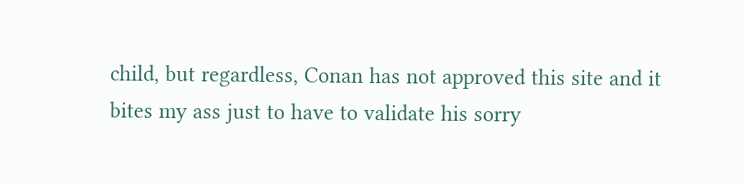child, but regardless, Conan has not approved this site and it bites my ass just to have to validate his sorry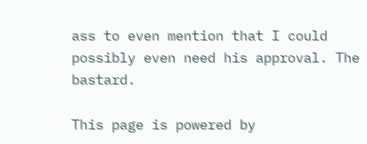ass to even mention that I could possibly even need his approval. The bastard.

This page is powered by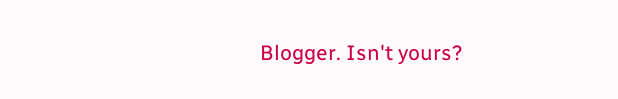Blogger. Isn't yours?